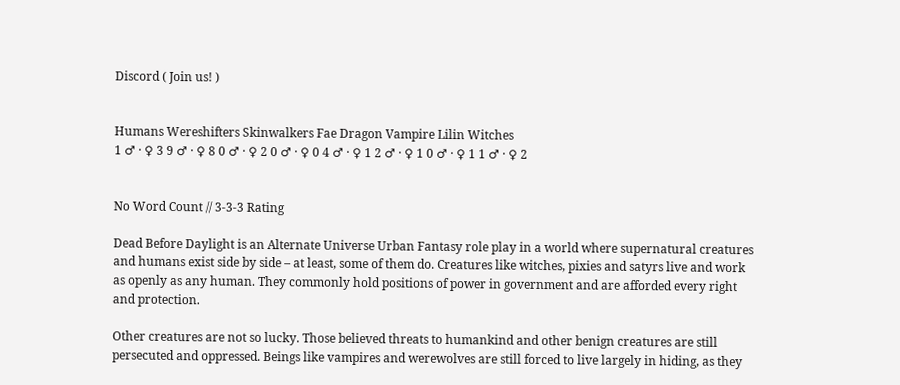Discord ( Join us! )


Humans Wereshifters Skinwalkers Fae Dragon Vampire Lilin Witches
1 ♂ · ♀ 3 9 ♂ · ♀ 8 0 ♂ · ♀ 2 0 ♂ · ♀ 0 4 ♂ · ♀ 1 2 ♂ · ♀ 1 0 ♂ · ♀ 1 1 ♂ · ♀ 2


No Word Count // 3-3-3 Rating

Dead Before Daylight is an Alternate Universe Urban Fantasy role play in a world where supernatural creatures and humans exist side by side – at least, some of them do. Creatures like witches, pixies and satyrs live and work as openly as any human. They commonly hold positions of power in government and are afforded every right and protection.

Other creatures are not so lucky. Those believed threats to humankind and other benign creatures are still persecuted and oppressed. Beings like vampires and werewolves are still forced to live largely in hiding, as they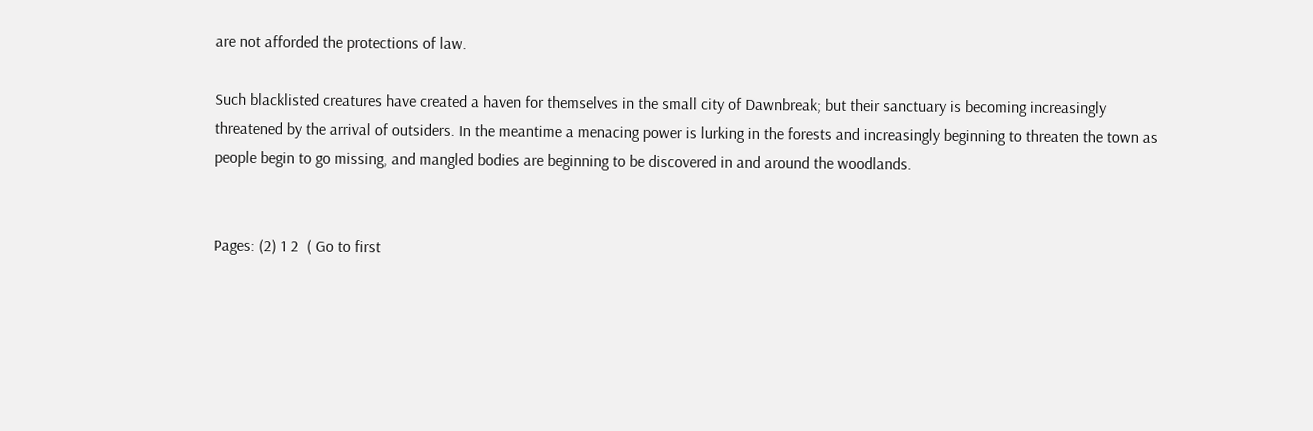are not afforded the protections of law.

Such blacklisted creatures have created a haven for themselves in the small city of Dawnbreak; but their sanctuary is becoming increasingly threatened by the arrival of outsiders. In the meantime a menacing power is lurking in the forests and increasingly beginning to threaten the town as people begin to go missing, and mangled bodies are beginning to be discovered in and around the woodlands.


Pages: (2) 1 2  ( Go to first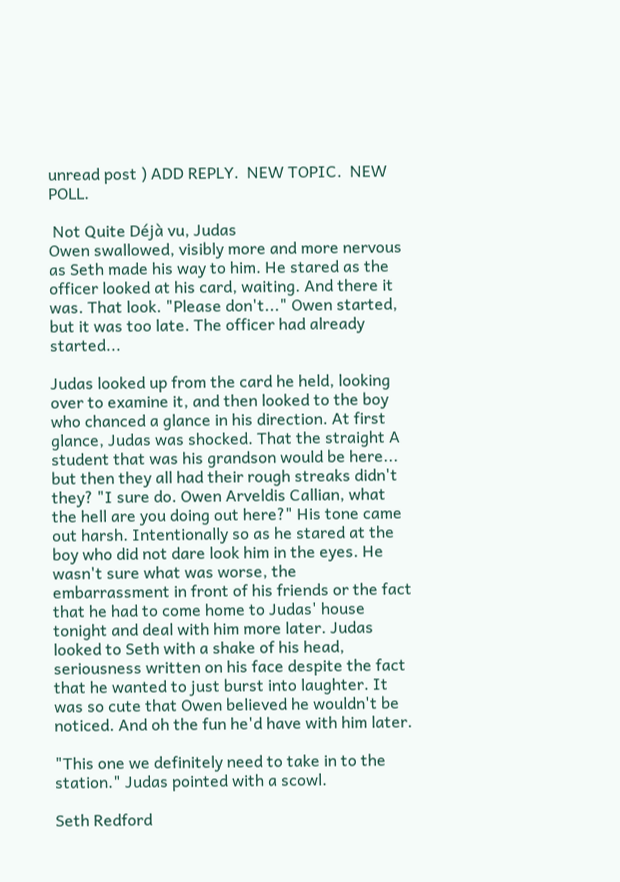unread post ) ADD REPLY.  NEW TOPIC.  NEW POLL.

 Not Quite Déjà vu, Judas
Owen swallowed, visibly more and more nervous as Seth made his way to him. He stared as the officer looked at his card, waiting. And there it was. That look. "Please don't..." Owen started, but it was too late. The officer had already started...

Judas looked up from the card he held, looking over to examine it, and then looked to the boy who chanced a glance in his direction. At first glance, Judas was shocked. That the straight A student that was his grandson would be here... but then they all had their rough streaks didn't they? "I sure do. Owen Arveldis Callian, what the hell are you doing out here?" His tone came out harsh. Intentionally so as he stared at the boy who did not dare look him in the eyes. He wasn't sure what was worse, the embarrassment in front of his friends or the fact that he had to come home to Judas' house tonight and deal with him more later. Judas looked to Seth with a shake of his head, seriousness written on his face despite the fact that he wanted to just burst into laughter. It was so cute that Owen believed he wouldn't be noticed. And oh the fun he'd have with him later.

"This one we definitely need to take in to the station." Judas pointed with a scowl.

Seth Redford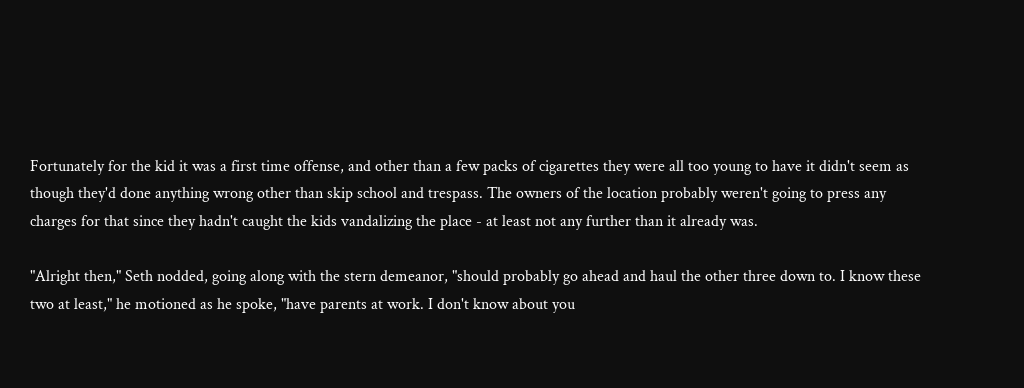Fortunately for the kid it was a first time offense, and other than a few packs of cigarettes they were all too young to have it didn't seem as though they'd done anything wrong other than skip school and trespass. The owners of the location probably weren't going to press any charges for that since they hadn't caught the kids vandalizing the place - at least not any further than it already was.

"Alright then," Seth nodded, going along with the stern demeanor, "should probably go ahead and haul the other three down to. I know these two at least," he motioned as he spoke, "have parents at work. I don't know about you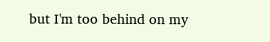but I'm too behind on my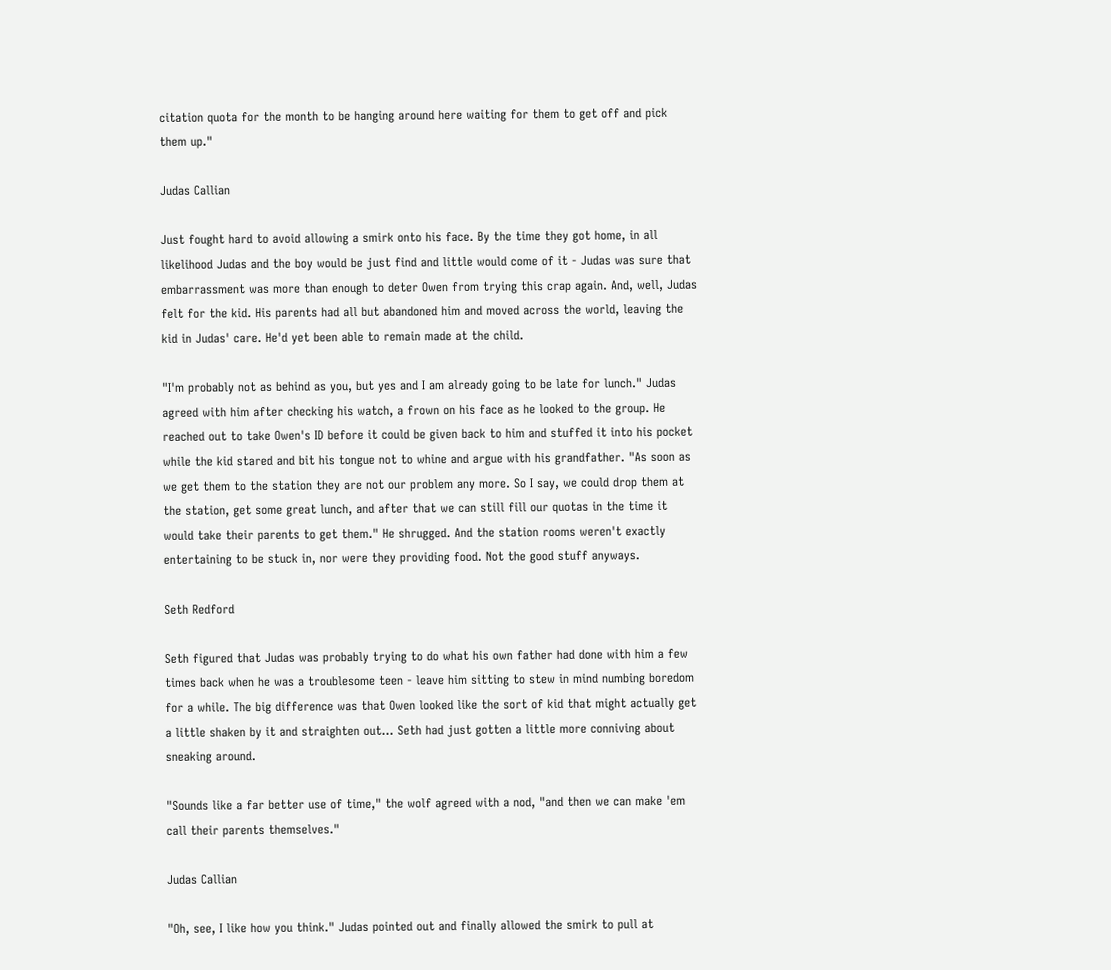citation quota for the month to be hanging around here waiting for them to get off and pick them up."

Judas Callian

Just fought hard to avoid allowing a smirk onto his face. By the time they got home, in all likelihood Judas and the boy would be just find and little would come of it - Judas was sure that embarrassment was more than enough to deter Owen from trying this crap again. And, well, Judas felt for the kid. His parents had all but abandoned him and moved across the world, leaving the kid in Judas' care. He'd yet been able to remain made at the child.

"I'm probably not as behind as you, but yes and I am already going to be late for lunch." Judas agreed with him after checking his watch, a frown on his face as he looked to the group. He reached out to take Owen's ID before it could be given back to him and stuffed it into his pocket while the kid stared and bit his tongue not to whine and argue with his grandfather. "As soon as we get them to the station they are not our problem any more. So I say, we could drop them at the station, get some great lunch, and after that we can still fill our quotas in the time it would take their parents to get them." He shrugged. And the station rooms weren't exactly entertaining to be stuck in, nor were they providing food. Not the good stuff anyways.

Seth Redford

Seth figured that Judas was probably trying to do what his own father had done with him a few times back when he was a troublesome teen - leave him sitting to stew in mind numbing boredom for a while. The big difference was that Owen looked like the sort of kid that might actually get a little shaken by it and straighten out... Seth had just gotten a little more conniving about sneaking around.

"Sounds like a far better use of time," the wolf agreed with a nod, "and then we can make 'em call their parents themselves."

Judas Callian

"Oh, see, I like how you think." Judas pointed out and finally allowed the smirk to pull at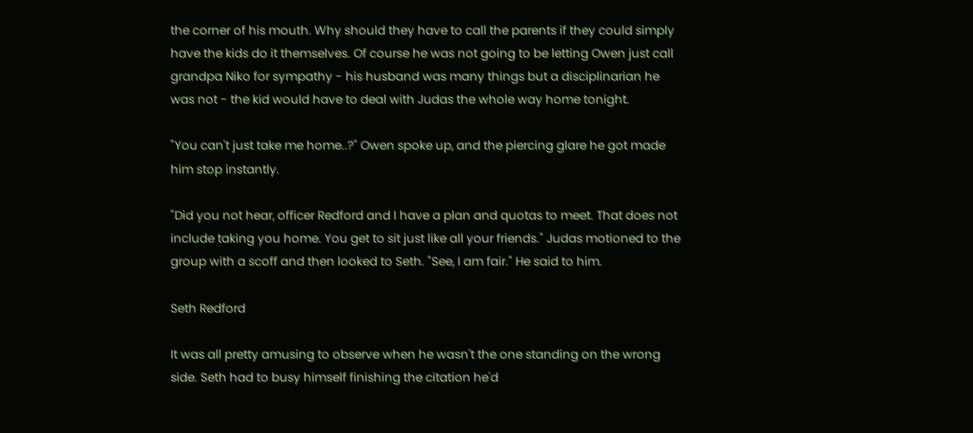the corner of his mouth. Why should they have to call the parents if they could simply have the kids do it themselves. Of course he was not going to be letting Owen just call grandpa Niko for sympathy - his husband was many things but a disciplinarian he was not - the kid would have to deal with Judas the whole way home tonight.

"You can't just take me home..?" Owen spoke up, and the piercing glare he got made him stop instantly.

"Did you not hear, officer Redford and I have a plan and quotas to meet. That does not include taking you home. You get to sit just like all your friends." Judas motioned to the group with a scoff and then looked to Seth. "See, I am fair." He said to him.

Seth Redford

It was all pretty amusing to observe when he wasn't the one standing on the wrong side. Seth had to busy himself finishing the citation he'd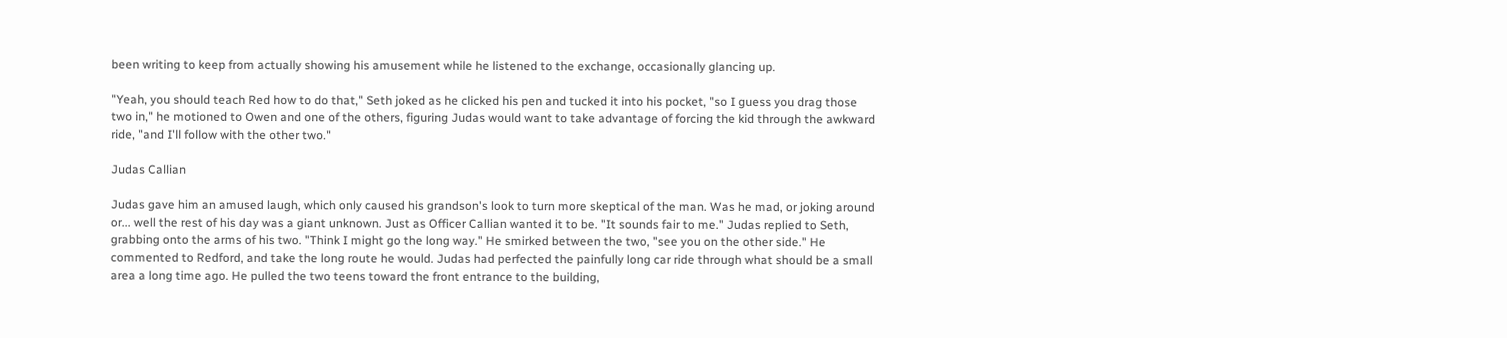been writing to keep from actually showing his amusement while he listened to the exchange, occasionally glancing up.

"Yeah, you should teach Red how to do that," Seth joked as he clicked his pen and tucked it into his pocket, "so I guess you drag those two in," he motioned to Owen and one of the others, figuring Judas would want to take advantage of forcing the kid through the awkward ride, "and I'll follow with the other two."

Judas Callian

Judas gave him an amused laugh, which only caused his grandson's look to turn more skeptical of the man. Was he mad, or joking around or... well the rest of his day was a giant unknown. Just as Officer Callian wanted it to be. "It sounds fair to me." Judas replied to Seth, grabbing onto the arms of his two. "Think I might go the long way." He smirked between the two, "see you on the other side." He commented to Redford, and take the long route he would. Judas had perfected the painfully long car ride through what should be a small area a long time ago. He pulled the two teens toward the front entrance to the building,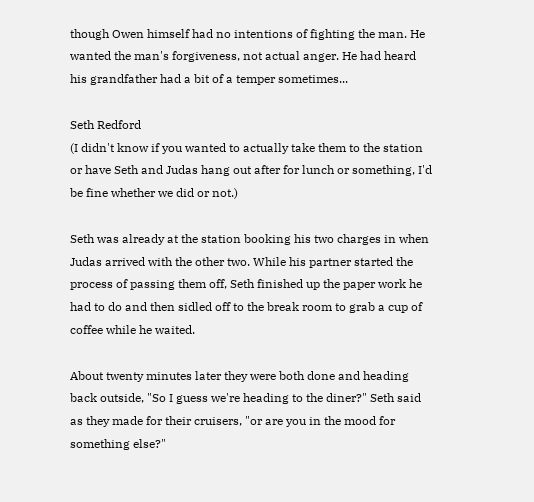though Owen himself had no intentions of fighting the man. He wanted the man's forgiveness, not actual anger. He had heard his grandfather had a bit of a temper sometimes...

Seth Redford
(I didn't know if you wanted to actually take them to the station or have Seth and Judas hang out after for lunch or something, I'd be fine whether we did or not.)

Seth was already at the station booking his two charges in when Judas arrived with the other two. While his partner started the process of passing them off, Seth finished up the paper work he had to do and then sidled off to the break room to grab a cup of coffee while he waited.

About twenty minutes later they were both done and heading back outside, "So I guess we're heading to the diner?" Seth said as they made for their cruisers, "or are you in the mood for something else?"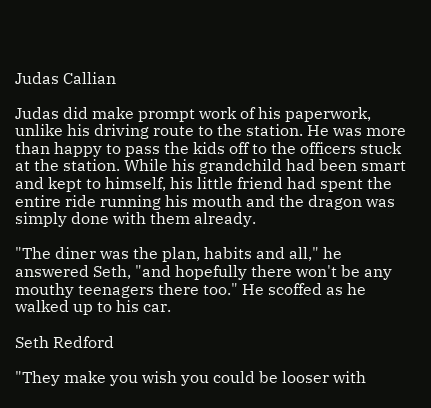Judas Callian

Judas did make prompt work of his paperwork, unlike his driving route to the station. He was more than happy to pass the kids off to the officers stuck at the station. While his grandchild had been smart and kept to himself, his little friend had spent the entire ride running his mouth and the dragon was simply done with them already.

"The diner was the plan, habits and all," he answered Seth, "and hopefully there won't be any mouthy teenagers there too." He scoffed as he walked up to his car.

Seth Redford

"They make you wish you could be looser with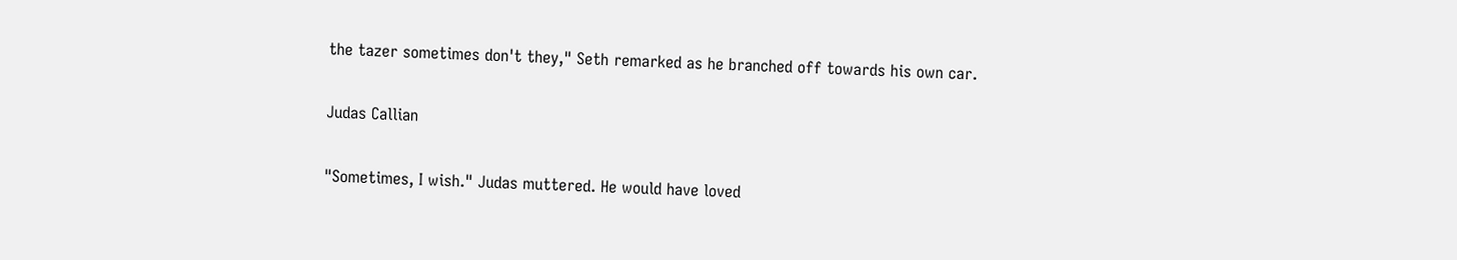the tazer sometimes don't they," Seth remarked as he branched off towards his own car.

Judas Callian

"Sometimes, I wish." Judas muttered. He would have loved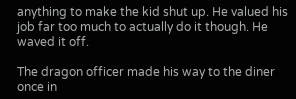anything to make the kid shut up. He valued his job far too much to actually do it though. He waved it off.

The dragon officer made his way to the diner once in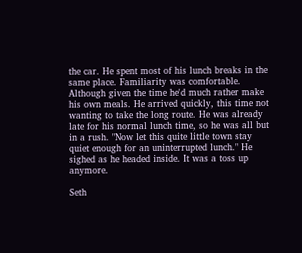the car. He spent most of his lunch breaks in the same place. Familiarity was comfortable. Although given the time he'd much rather make his own meals. He arrived quickly, this time not wanting to take the long route. He was already late for his normal lunch time, so he was all but in a rush. "Now let this quite little town stay quiet enough for an uninterrupted lunch." He sighed as he headed inside. It was a toss up anymore.

Seth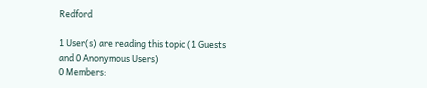Redford

1 User(s) are reading this topic (1 Guests and 0 Anonymous Users)
0 Members: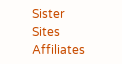Sister Sites
Affiliates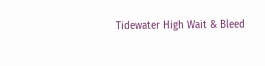Tidewater High Wait & Bleed